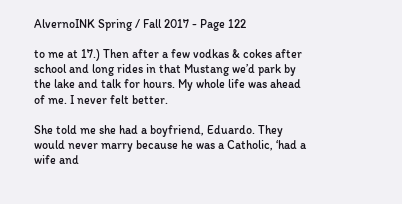AlvernoINK Spring / Fall 2017 - Page 122

to me at 17.) Then after a few vodkas & cokes after school and long rides in that Mustang we’d park by the lake and talk for hours. My whole life was ahead of me. I never felt better.

She told me she had a boyfriend, Eduardo. They would never marry because he was a Catholic, ‘had a wife and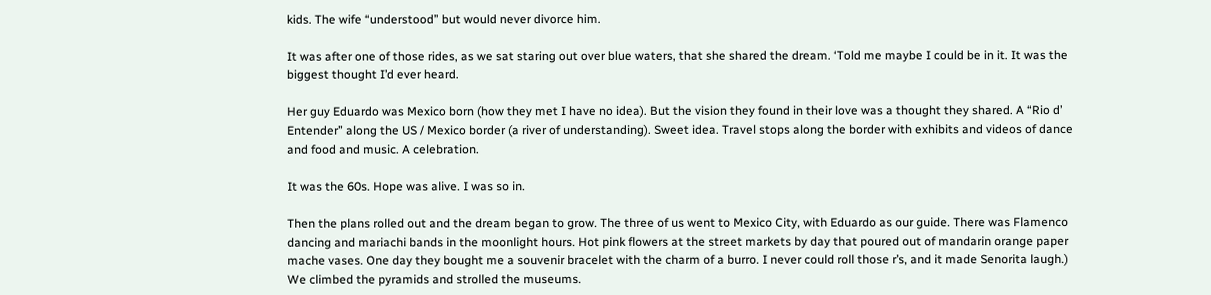kids. The wife “understood” but would never divorce him.

It was after one of those rides, as we sat staring out over blue waters, that she shared the dream. ‘Told me maybe I could be in it. It was the biggest thought I’d ever heard.

Her guy Eduardo was Mexico born (how they met I have no idea). But the vision they found in their love was a thought they shared. A “Rio d’ Entender” along the US / Mexico border (a river of understanding). Sweet idea. Travel stops along the border with exhibits and videos of dance and food and music. A celebration.

It was the 60s. Hope was alive. I was so in.

Then the plans rolled out and the dream began to grow. The three of us went to Mexico City, with Eduardo as our guide. There was Flamenco dancing and mariachi bands in the moonlight hours. Hot pink flowers at the street markets by day that poured out of mandarin orange paper mache vases. One day they bought me a souvenir bracelet with the charm of a burro. I never could roll those r’s, and it made Senorita laugh.) We climbed the pyramids and strolled the museums.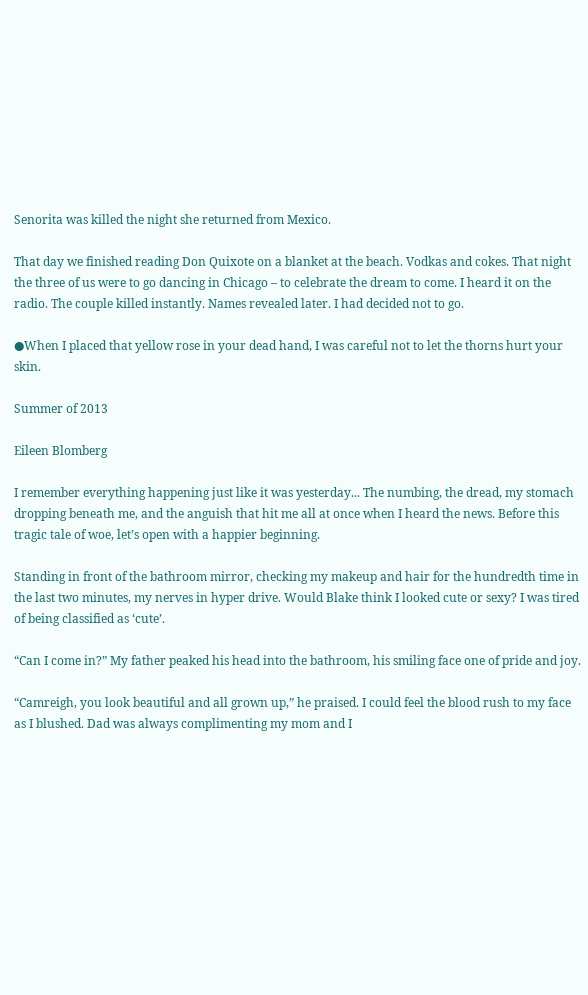Senorita was killed the night she returned from Mexico.

That day we finished reading Don Quixote on a blanket at the beach. Vodkas and cokes. That night the three of us were to go dancing in Chicago – to celebrate the dream to come. I heard it on the radio. The couple killed instantly. Names revealed later. I had decided not to go.

●When I placed that yellow rose in your dead hand, I was careful not to let the thorns hurt your skin.

Summer of 2013

Eileen Blomberg

I remember everything happening just like it was yesterday... The numbing, the dread, my stomach dropping beneath me, and the anguish that hit me all at once when I heard the news. Before this tragic tale of woe, let’s open with a happier beginning.

Standing in front of the bathroom mirror, checking my makeup and hair for the hundredth time in the last two minutes, my nerves in hyper drive. Would Blake think I looked cute or sexy? I was tired of being classified as ‘cute’.

“Can I come in?” My father peaked his head into the bathroom, his smiling face one of pride and joy.

“Camreigh, you look beautiful and all grown up,” he praised. I could feel the blood rush to my face as I blushed. Dad was always complimenting my mom and I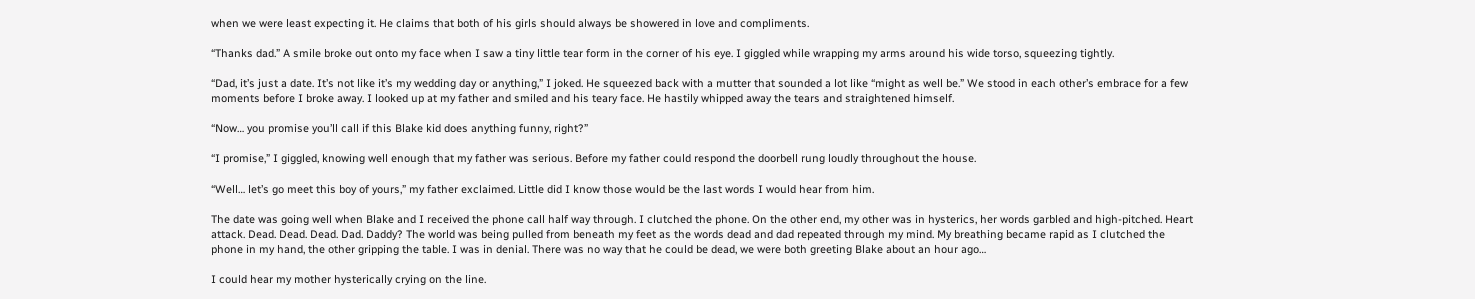when we were least expecting it. He claims that both of his girls should always be showered in love and compliments.

“Thanks dad.” A smile broke out onto my face when I saw a tiny little tear form in the corner of his eye. I giggled while wrapping my arms around his wide torso, squeezing tightly.

“Dad, it’s just a date. It’s not like it’s my wedding day or anything,” I joked. He squeezed back with a mutter that sounded a lot like “might as well be.” We stood in each other’s embrace for a few moments before I broke away. I looked up at my father and smiled and his teary face. He hastily whipped away the tears and straightened himself.

“Now… you promise you’ll call if this Blake kid does anything funny, right?”

“I promise,” I giggled, knowing well enough that my father was serious. Before my father could respond the doorbell rung loudly throughout the house.

“Well… let’s go meet this boy of yours,” my father exclaimed. Little did I know those would be the last words I would hear from him.

The date was going well when Blake and I received the phone call half way through. I clutched the phone. On the other end, my other was in hysterics, her words garbled and high-pitched. Heart attack. Dead. Dead. Dead. Dad. Daddy? The world was being pulled from beneath my feet as the words dead and dad repeated through my mind. My breathing became rapid as I clutched the phone in my hand, the other gripping the table. I was in denial. There was no way that he could be dead, we were both greeting Blake about an hour ago…

I could hear my mother hysterically crying on the line.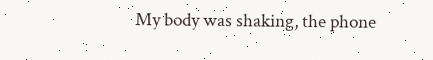My body was shaking, the phone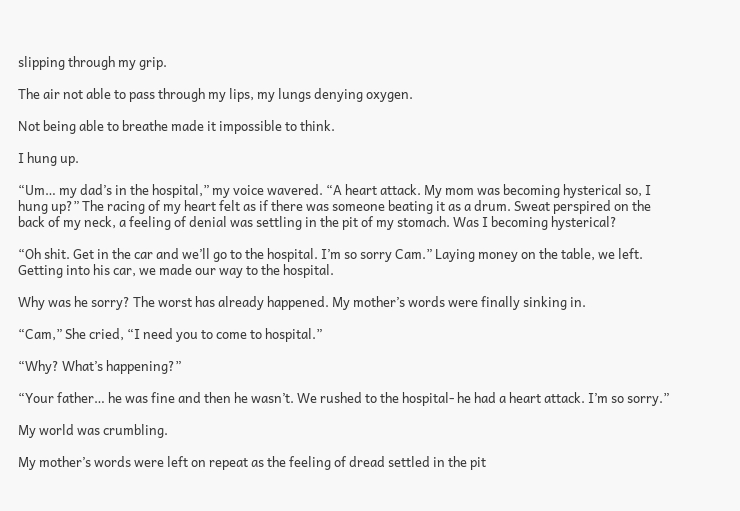slipping through my grip.

The air not able to pass through my lips, my lungs denying oxygen.

Not being able to breathe made it impossible to think.

I hung up.

“Um… my dad’s in the hospital,” my voice wavered. “A heart attack. My mom was becoming hysterical so, I hung up?” The racing of my heart felt as if there was someone beating it as a drum. Sweat perspired on the back of my neck, a feeling of denial was settling in the pit of my stomach. Was I becoming hysterical?

“Oh shit. Get in the car and we’ll go to the hospital. I’m so sorry Cam.” Laying money on the table, we left. Getting into his car, we made our way to the hospital.

Why was he sorry? The worst has already happened. My mother’s words were finally sinking in.

“Cam,” She cried, “I need you to come to hospital.”

“Why? What’s happening?”

“Your father… he was fine and then he wasn’t. We rushed to the hospital- he had a heart attack. I’m so sorry.”

My world was crumbling.

My mother’s words were left on repeat as the feeling of dread settled in the pit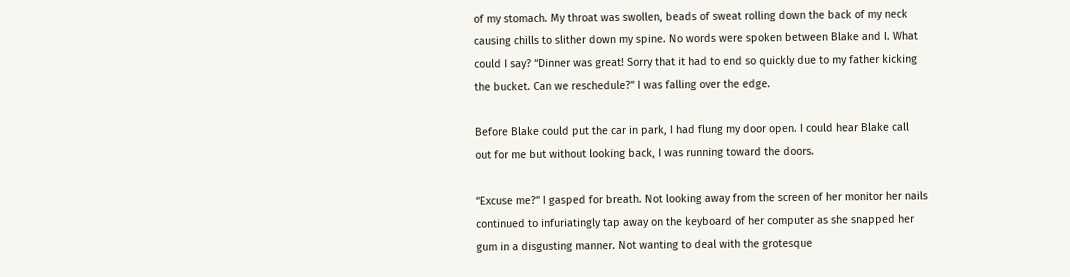of my stomach. My throat was swollen, beads of sweat rolling down the back of my neck causing chills to slither down my spine. No words were spoken between Blake and I. What could I say? “Dinner was great! Sorry that it had to end so quickly due to my father kicking the bucket. Can we reschedule?” I was falling over the edge.

Before Blake could put the car in park, I had flung my door open. I could hear Blake call out for me but without looking back, I was running toward the doors.

“Excuse me?” I gasped for breath. Not looking away from the screen of her monitor her nails continued to infuriatingly tap away on the keyboard of her computer as she snapped her gum in a disgusting manner. Not wanting to deal with the grotesque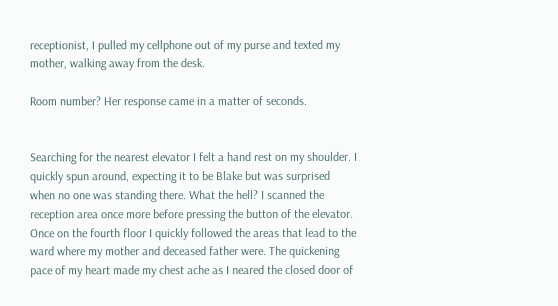receptionist, I pulled my cellphone out of my purse and texted my mother, walking away from the desk.

Room number? Her response came in a matter of seconds.


Searching for the nearest elevator I felt a hand rest on my shoulder. I quickly spun around, expecting it to be Blake but was surprised when no one was standing there. What the hell? I scanned the reception area once more before pressing the button of the elevator. Once on the fourth floor I quickly followed the areas that lead to the ward where my mother and deceased father were. The quickening pace of my heart made my chest ache as I neared the closed door of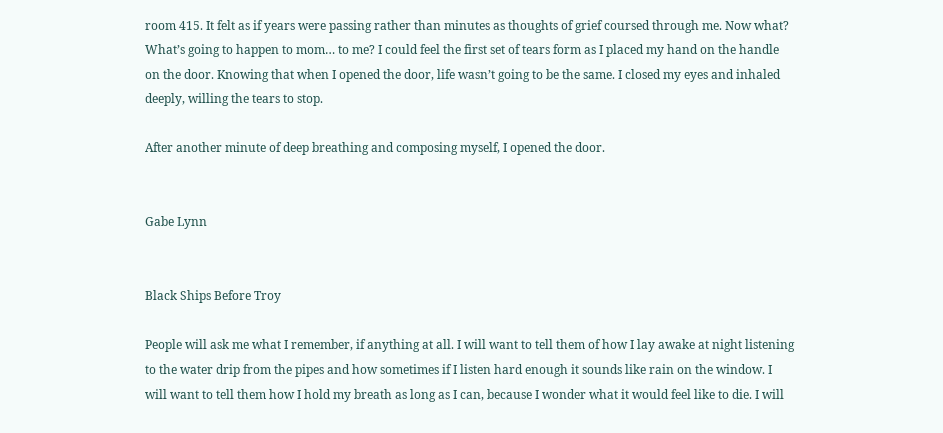room 415. It felt as if years were passing rather than minutes as thoughts of grief coursed through me. Now what? What’s going to happen to mom… to me? I could feel the first set of tears form as I placed my hand on the handle on the door. Knowing that when I opened the door, life wasn’t going to be the same. I closed my eyes and inhaled deeply, willing the tears to stop.

After another minute of deep breathing and composing myself, I opened the door.


Gabe Lynn


Black Ships Before Troy

People will ask me what I remember, if anything at all. I will want to tell them of how I lay awake at night listening to the water drip from the pipes and how sometimes if I listen hard enough it sounds like rain on the window. I will want to tell them how I hold my breath as long as I can, because I wonder what it would feel like to die. I will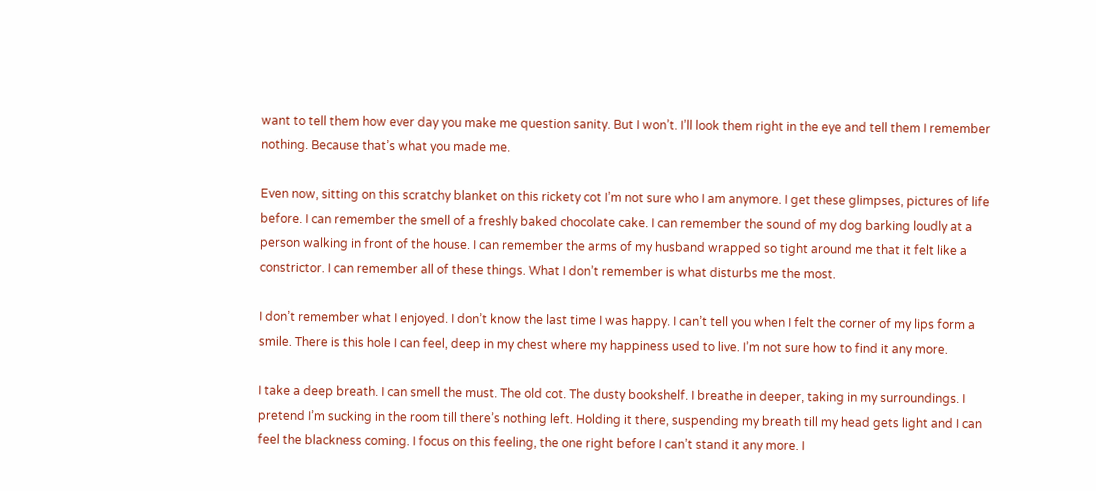want to tell them how ever day you make me question sanity. But I won’t. I’ll look them right in the eye and tell them I remember nothing. Because that’s what you made me.

Even now, sitting on this scratchy blanket on this rickety cot I’m not sure who I am anymore. I get these glimpses, pictures of life before. I can remember the smell of a freshly baked chocolate cake. I can remember the sound of my dog barking loudly at a person walking in front of the house. I can remember the arms of my husband wrapped so tight around me that it felt like a constrictor. I can remember all of these things. What I don’t remember is what disturbs me the most.

I don’t remember what I enjoyed. I don’t know the last time I was happy. I can’t tell you when I felt the corner of my lips form a smile. There is this hole I can feel, deep in my chest where my happiness used to live. I’m not sure how to find it any more.

I take a deep breath. I can smell the must. The old cot. The dusty bookshelf. I breathe in deeper, taking in my surroundings. I pretend I’m sucking in the room till there’s nothing left. Holding it there, suspending my breath till my head gets light and I can feel the blackness coming. I focus on this feeling, the one right before I can’t stand it any more. I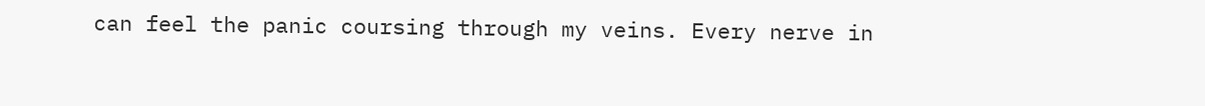can feel the panic coursing through my veins. Every nerve in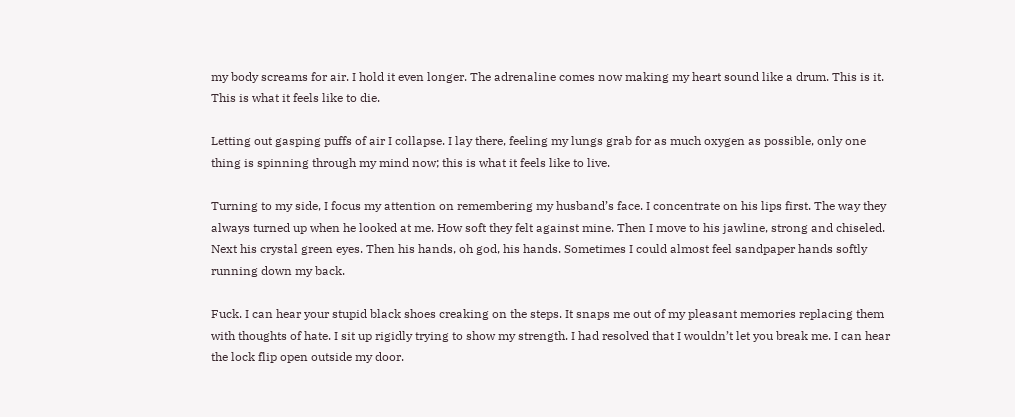my body screams for air. I hold it even longer. The adrenaline comes now making my heart sound like a drum. This is it. This is what it feels like to die.

Letting out gasping puffs of air I collapse. I lay there, feeling my lungs grab for as much oxygen as possible, only one thing is spinning through my mind now; this is what it feels like to live.

Turning to my side, I focus my attention on remembering my husband’s face. I concentrate on his lips first. The way they always turned up when he looked at me. How soft they felt against mine. Then I move to his jawline, strong and chiseled. Next his crystal green eyes. Then his hands, oh god, his hands. Sometimes I could almost feel sandpaper hands softly running down my back.

Fuck. I can hear your stupid black shoes creaking on the steps. It snaps me out of my pleasant memories replacing them with thoughts of hate. I sit up rigidly trying to show my strength. I had resolved that I wouldn’t let you break me. I can hear the lock flip open outside my door.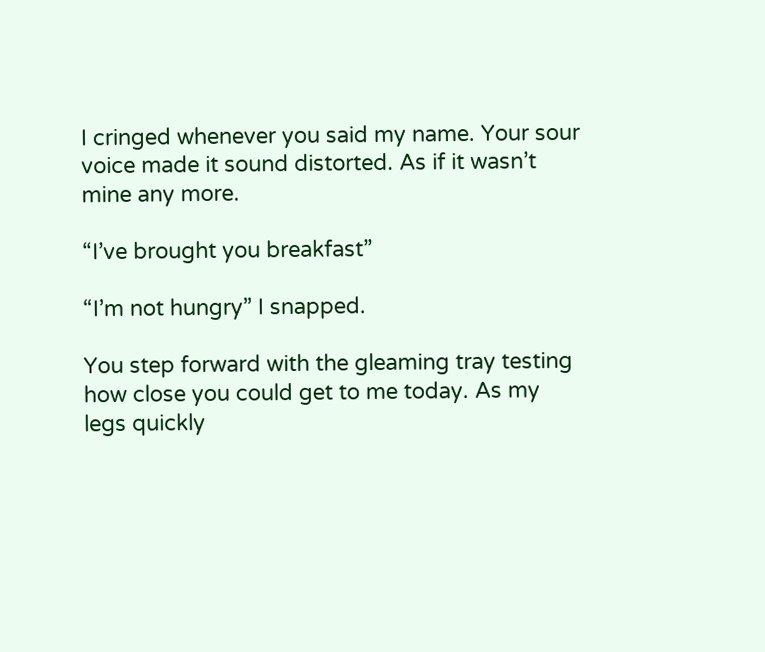I cringed whenever you said my name. Your sour voice made it sound distorted. As if it wasn’t mine any more.

“I’ve brought you breakfast”

“I’m not hungry” I snapped.

You step forward with the gleaming tray testing how close you could get to me today. As my legs quickly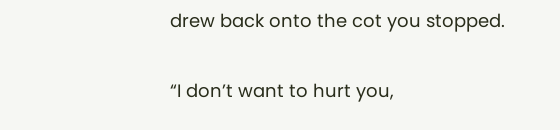drew back onto the cot you stopped.

“I don’t want to hurt you,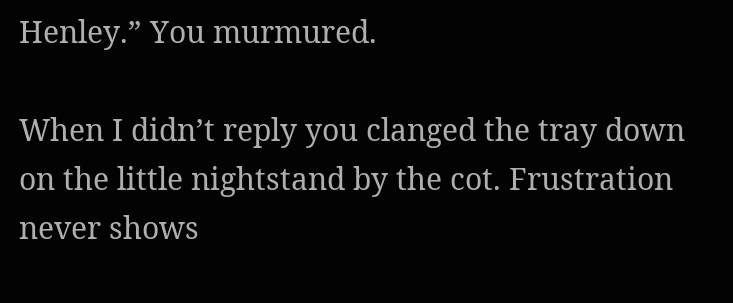Henley.” You murmured.

When I didn’t reply you clanged the tray down on the little nightstand by the cot. Frustration never shows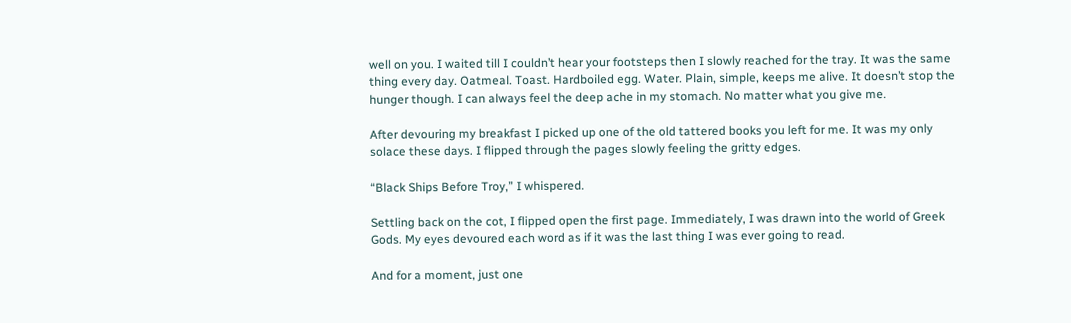well on you. I waited till I couldn’t hear your footsteps then I slowly reached for the tray. It was the same thing every day. Oatmeal. Toast. Hardboiled egg. Water. Plain, simple, keeps me alive. It doesn’t stop the hunger though. I can always feel the deep ache in my stomach. No matter what you give me.

After devouring my breakfast I picked up one of the old tattered books you left for me. It was my only solace these days. I flipped through the pages slowly feeling the gritty edges.

“Black Ships Before Troy,” I whispered.

Settling back on the cot, I flipped open the first page. Immediately, I was drawn into the world of Greek Gods. My eyes devoured each word as if it was the last thing I was ever going to read.

And for a moment, just one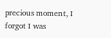precious moment, I forgot I was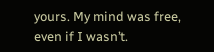yours. My mind was free, even if I wasn’t.